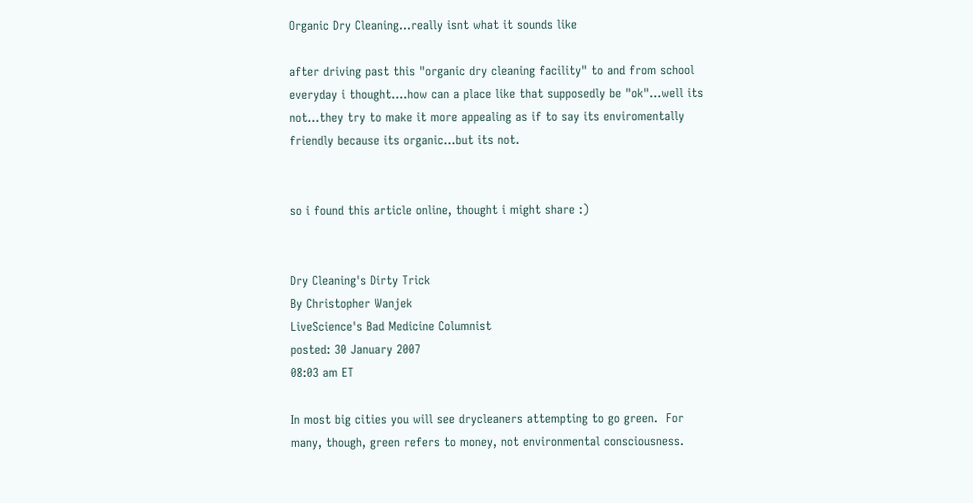Organic Dry Cleaning...really isnt what it sounds like

after driving past this "organic dry cleaning facility" to and from school everyday i thought....how can a place like that supposedly be "ok"...well its not...they try to make it more appealing as if to say its enviromentally friendly because its organic...but its not.


so i found this article online, thought i might share :)


Dry Cleaning's Dirty Trick
By Christopher Wanjek
LiveScience's Bad Medicine Columnist
posted: 30 January 2007
08:03 am ET

In most big cities you will see drycleaners attempting to go green.  For many, though, green refers to money, not environmental consciousness.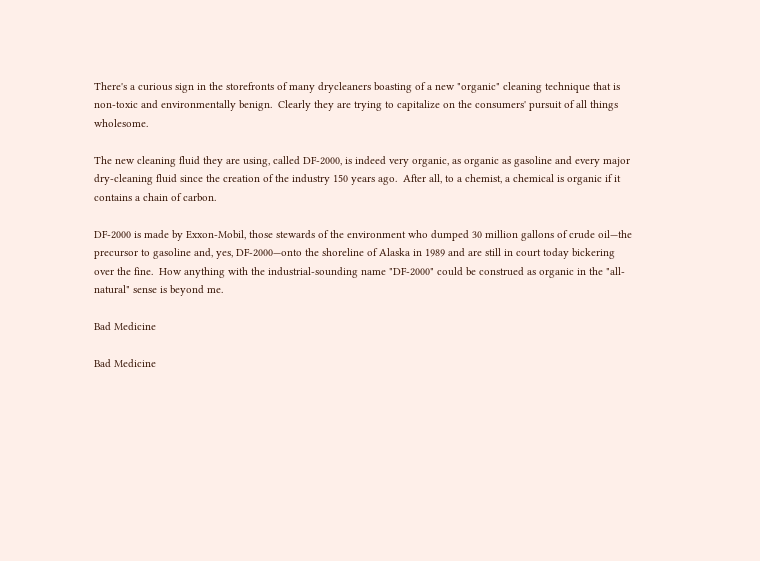There's a curious sign in the storefronts of many drycleaners boasting of a new "organic" cleaning technique that is non-toxic and environmentally benign.  Clearly they are trying to capitalize on the consumers' pursuit of all things wholesome.

The new cleaning fluid they are using, called DF-2000, is indeed very organic, as organic as gasoline and every major dry-cleaning fluid since the creation of the industry 150 years ago.  After all, to a chemist, a chemical is organic if it contains a chain of carbon.

DF-2000 is made by Exxon-Mobil, those stewards of the environment who dumped 30 million gallons of crude oil—the precursor to gasoline and, yes, DF-2000—onto the shoreline of Alaska in 1989 and are still in court today bickering over the fine.  How anything with the industrial-sounding name "DF-2000" could be construed as organic in the "all-natural" sense is beyond me.

Bad Medicine

Bad Medicine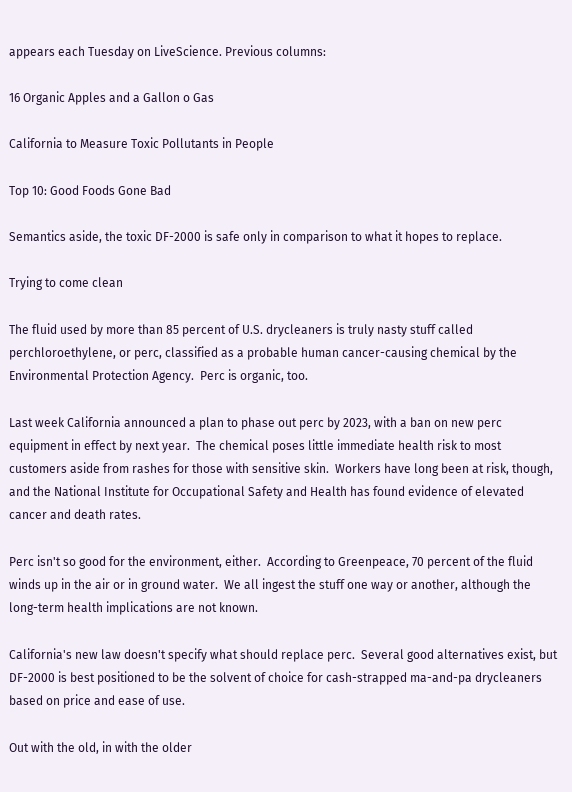appears each Tuesday on LiveScience. Previous columns:

16 Organic Apples and a Gallon o Gas

California to Measure Toxic Pollutants in People

Top 10: Good Foods Gone Bad

Semantics aside, the toxic DF-2000 is safe only in comparison to what it hopes to replace.

Trying to come clean

The fluid used by more than 85 percent of U.S. drycleaners is truly nasty stuff called perchloroethylene, or perc, classified as a probable human cancer-causing chemical by the Environmental Protection Agency.  Perc is organic, too.

Last week California announced a plan to phase out perc by 2023, with a ban on new perc equipment in effect by next year.  The chemical poses little immediate health risk to most customers aside from rashes for those with sensitive skin.  Workers have long been at risk, though, and the National Institute for Occupational Safety and Health has found evidence of elevated cancer and death rates.

Perc isn't so good for the environment, either.  According to Greenpeace, 70 percent of the fluid winds up in the air or in ground water.  We all ingest the stuff one way or another, although the long-term health implications are not known.

California's new law doesn't specify what should replace perc.  Several good alternatives exist, but DF-2000 is best positioned to be the solvent of choice for cash-strapped ma-and-pa drycleaners based on price and ease of use.

Out with the old, in with the older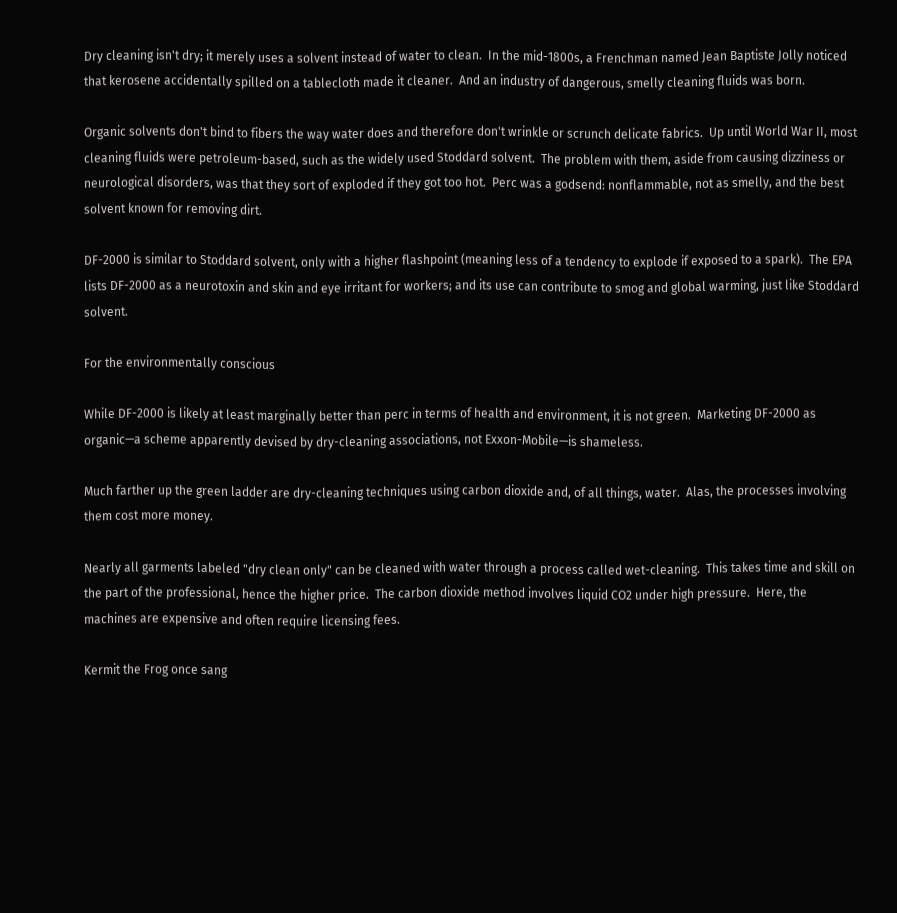Dry cleaning isn't dry; it merely uses a solvent instead of water to clean.  In the mid-1800s, a Frenchman named Jean Baptiste Jolly noticed that kerosene accidentally spilled on a tablecloth made it cleaner.  And an industry of dangerous, smelly cleaning fluids was born.

Organic solvents don't bind to fibers the way water does and therefore don't wrinkle or scrunch delicate fabrics.  Up until World War II, most cleaning fluids were petroleum-based, such as the widely used Stoddard solvent.  The problem with them, aside from causing dizziness or neurological disorders, was that they sort of exploded if they got too hot.  Perc was a godsend: nonflammable, not as smelly, and the best solvent known for removing dirt.

DF-2000 is similar to Stoddard solvent, only with a higher flashpoint (meaning less of a tendency to explode if exposed to a spark).  The EPA lists DF-2000 as a neurotoxin and skin and eye irritant for workers; and its use can contribute to smog and global warming, just like Stoddard solvent.

For the environmentally conscious

While DF-2000 is likely at least marginally better than perc in terms of health and environment, it is not green.  Marketing DF-2000 as organic—a scheme apparently devised by dry-cleaning associations, not Exxon-Mobile—is shameless.

Much farther up the green ladder are dry-cleaning techniques using carbon dioxide and, of all things, water.  Alas, the processes involving them cost more money.

Nearly all garments labeled "dry clean only" can be cleaned with water through a process called wet-cleaning.  This takes time and skill on the part of the professional, hence the higher price.  The carbon dioxide method involves liquid CO2 under high pressure.  Here, the machines are expensive and often require licensing fees.

Kermit the Frog once sang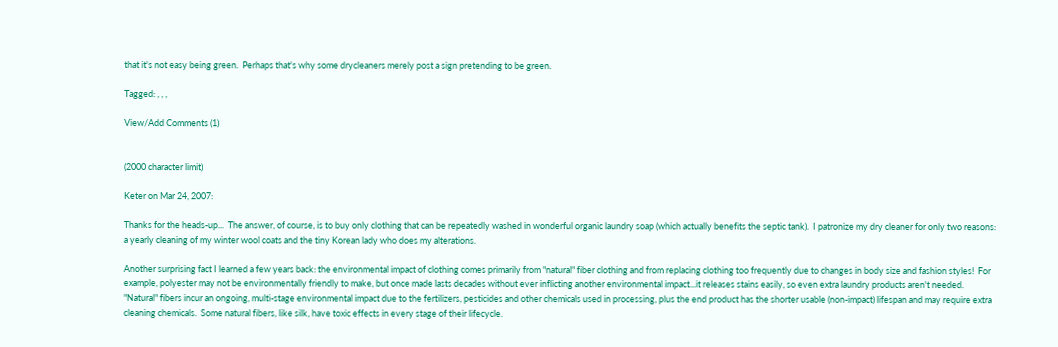that it's not easy being green.  Perhaps that's why some drycleaners merely post a sign pretending to be green.

Tagged: , , ,

View/Add Comments (1)


(2000 character limit)

Keter on Mar 24, 2007:

Thanks for the heads-up...  The answer, of course, is to buy only clothing that can be repeatedly washed in wonderful organic laundry soap (which actually benefits the septic tank).  I patronize my dry cleaner for only two reasons:  a yearly cleaning of my winter wool coats and the tiny Korean lady who does my alterations.

Another surprising fact I learned a few years back: the environmental impact of clothing comes primarily from "natural" fiber clothing and from replacing clothing too frequently due to changes in body size and fashion styles!  For example, polyester may not be environmentally friendly to make, but once made lasts decades without ever inflicting another environmental impact...it releases stains easily, so even extra laundry products aren't needed.  "Natural" fibers incur an ongoing, multi-stage environmental impact due to the fertilizers, pesticides and other chemicals used in processing, plus the end product has the shorter usable (non-impact) lifespan and may require extra cleaning chemicals.  Some natural fibers, like silk, have toxic effects in every stage of their lifecycle.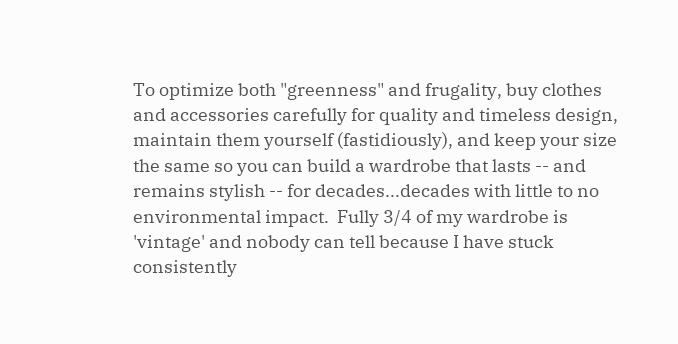To optimize both "greenness" and frugality, buy clothes and accessories carefully for quality and timeless design, maintain them yourself (fastidiously), and keep your size the same so you can build a wardrobe that lasts -- and remains stylish -- for decades...decades with little to no environmental impact.  Fully 3/4 of my wardrobe is 'vintage' and nobody can tell because I have stuck consistently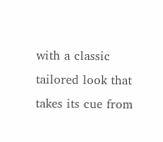with a classic tailored look that takes its cue from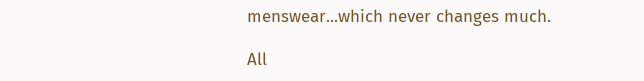menswear...which never changes much.

All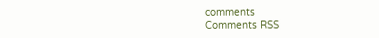comments
Comments RSS